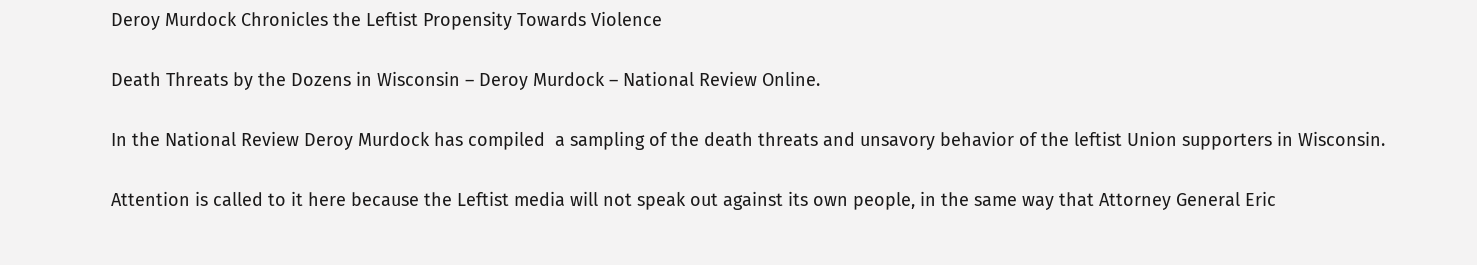Deroy Murdock Chronicles the Leftist Propensity Towards Violence

Death Threats by the Dozens in Wisconsin – Deroy Murdock – National Review Online.

In the National Review Deroy Murdock has compiled  a sampling of the death threats and unsavory behavior of the leftist Union supporters in Wisconsin.

Attention is called to it here because the Leftist media will not speak out against its own people, in the same way that Attorney General Eric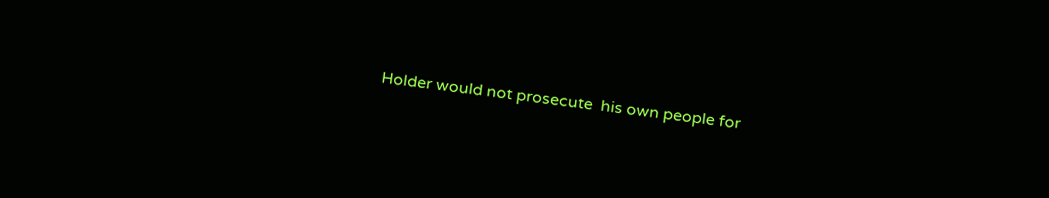Holder would not prosecute  his own people for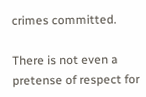crimes committed.

There is not even a pretense of respect for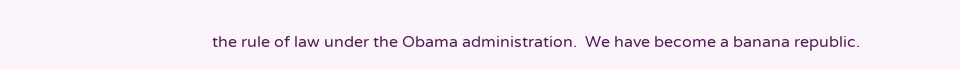the rule of law under the Obama administration.  We have become a banana republic.